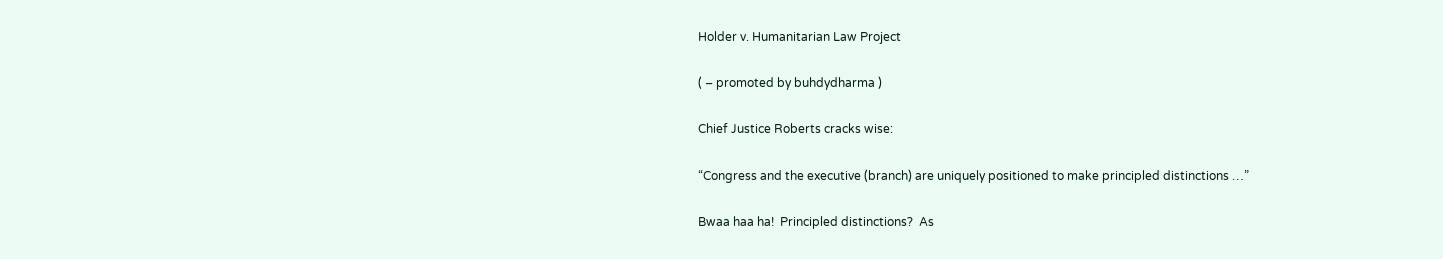Holder v. Humanitarian Law Project

( – promoted by buhdydharma )

Chief Justice Roberts cracks wise:

“Congress and the executive (branch) are uniquely positioned to make principled distinctions …”

Bwaa haa ha!  Principled distinctions?  As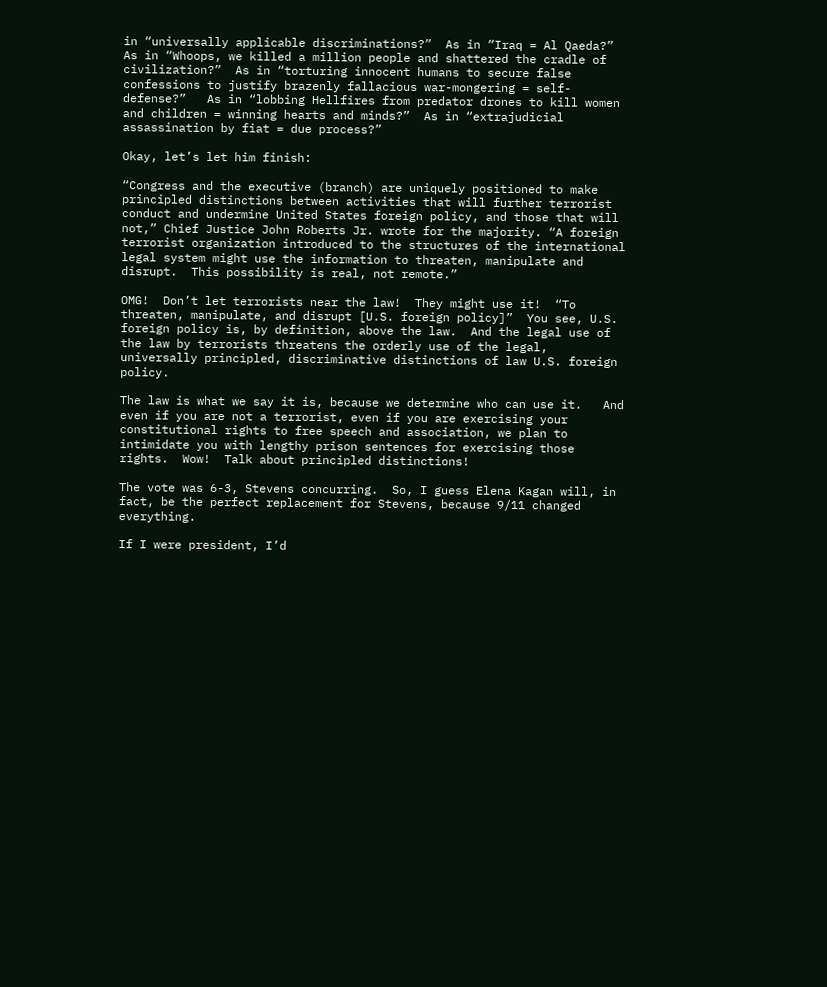in “universally applicable discriminations?”  As in “Iraq = Al Qaeda?”  As in “Whoops, we killed a million people and shattered the cradle of civilization?”  As in “torturing innocent humans to secure false confessions to justify brazenly fallacious war-mongering = self-defense?”   As in “lobbing Hellfires from predator drones to kill women and children = winning hearts and minds?”  As in “extrajudicial assassination by fiat = due process?”

Okay, let’s let him finish:

“Congress and the executive (branch) are uniquely positioned to make principled distinctions between activities that will further terrorist conduct and undermine United States foreign policy, and those that will not,” Chief Justice John Roberts Jr. wrote for the majority. “A foreign terrorist organization introduced to the structures of the international legal system might use the information to threaten, manipulate and disrupt.  This possibility is real, not remote.”

OMG!  Don’t let terrorists near the law!  They might use it!  “To threaten, manipulate, and disrupt [U.S. foreign policy]”  You see, U.S. foreign policy is, by definition, above the law.  And the legal use of the law by terrorists threatens the orderly use of the legal, universally principled, discriminative distinctions of law U.S. foreign policy.

The law is what we say it is, because we determine who can use it.   And even if you are not a terrorist, even if you are exercising your constitutional rights to free speech and association, we plan to intimidate you with lengthy prison sentences for exercising those rights.  Wow!  Talk about principled distinctions!

The vote was 6-3, Stevens concurring.  So, I guess Elena Kagan will, in fact, be the perfect replacement for Stevens, because 9/11 changed everything.

If I were president, I’d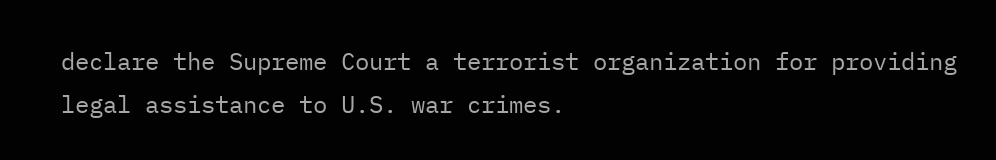declare the Supreme Court a terrorist organization for providing legal assistance to U.S. war crimes.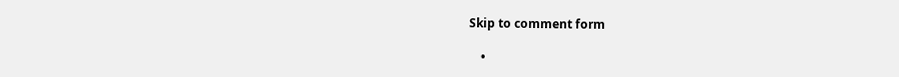Skip to comment form

    •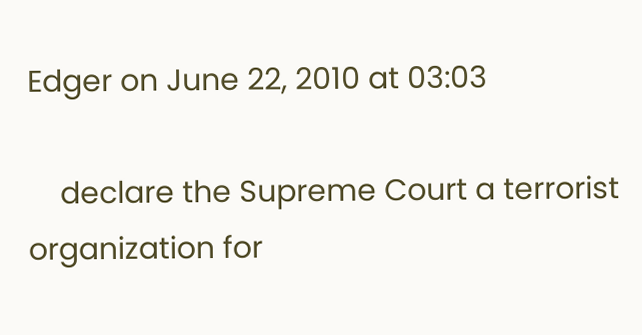Edger on June 22, 2010 at 03:03

    declare the Supreme Court a terrorist organization for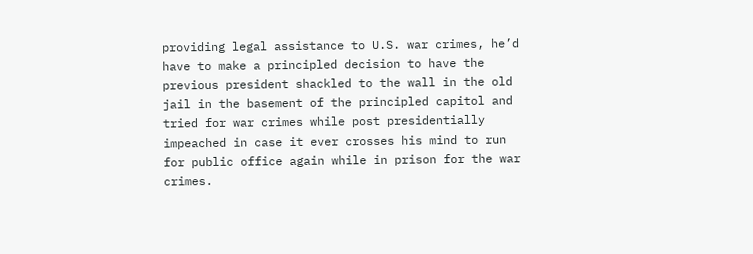providing legal assistance to U.S. war crimes, he’d have to make a principled decision to have the previous president shackled to the wall in the old jail in the basement of the principled capitol and tried for war crimes while post presidentially impeached in case it ever crosses his mind to run for public office again while in prison for the war crimes.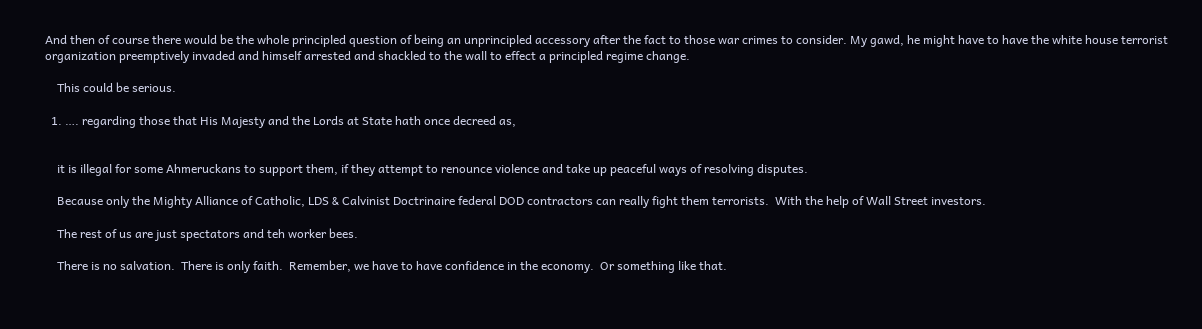And then of course there would be the whole principled question of being an unprincipled accessory after the fact to those war crimes to consider. My gawd, he might have to have the white house terrorist organization preemptively invaded and himself arrested and shackled to the wall to effect a principled regime change.

    This could be serious.

  1. …. regarding those that His Majesty and the Lords at State hath once decreed as,


    it is illegal for some Ahmeruckans to support them, if they attempt to renounce violence and take up peaceful ways of resolving disputes.

    Because only the Mighty Alliance of Catholic, LDS & Calvinist Doctrinaire federal DOD contractors can really fight them terrorists.  With the help of Wall Street investors.

    The rest of us are just spectators and teh worker bees.

    There is no salvation.  There is only faith.  Remember, we have to have confidence in the economy.  Or something like that.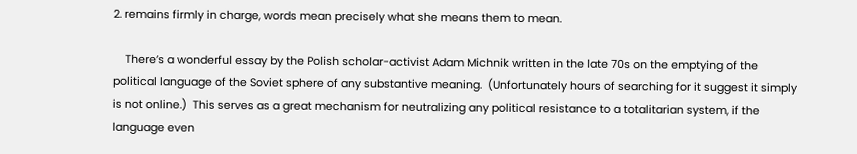2. remains firmly in charge, words mean precisely what she means them to mean.

    There’s a wonderful essay by the Polish scholar-activist Adam Michnik written in the late 70s on the emptying of the political language of the Soviet sphere of any substantive meaning.  (Unfortunately hours of searching for it suggest it simply is not online.)  This serves as a great mechanism for neutralizing any political resistance to a totalitarian system, if the language even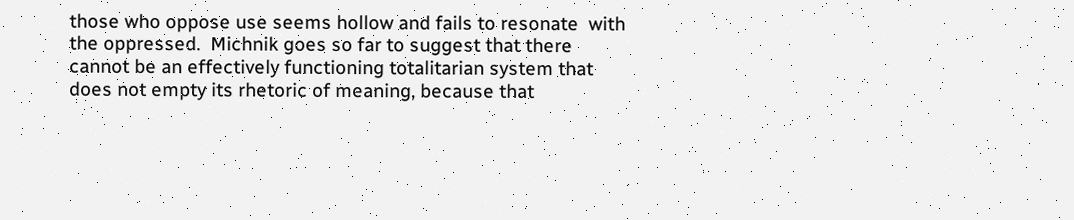those who oppose use seems hollow and fails to resonate  with the oppressed.  Michnik goes so far to suggest that there cannot be an effectively functioning totalitarian system that does not empty its rhetoric of meaning, because that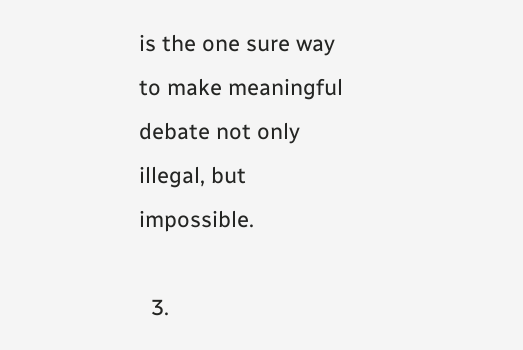is the one sure way to make meaningful debate not only illegal, but impossible.

  3.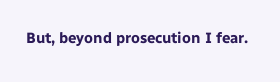But, beyond prosecution I fear.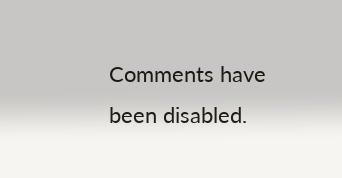Comments have been disabled.